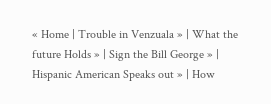« Home | Trouble in Venzuala » | What the future Holds » | Sign the Bill George » | Hispanic American Speaks out » | How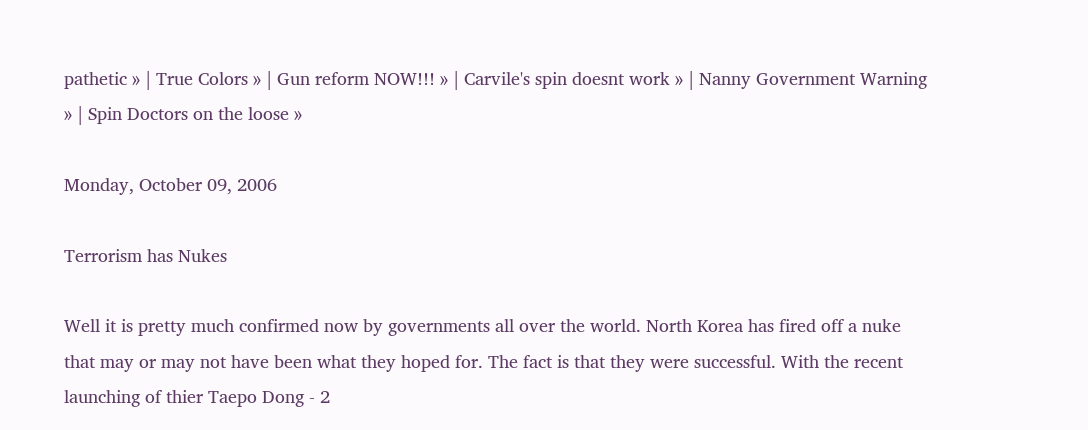pathetic » | True Colors » | Gun reform NOW!!! » | Carvile's spin doesnt work » | Nanny Government Warning » | Spin Doctors on the loose »

Monday, October 09, 2006

Terrorism has Nukes

Well it is pretty much confirmed now by governments all over the world. North Korea has fired off a nuke that may or may not have been what they hoped for. The fact is that they were successful. With the recent launching of thier Taepo Dong - 2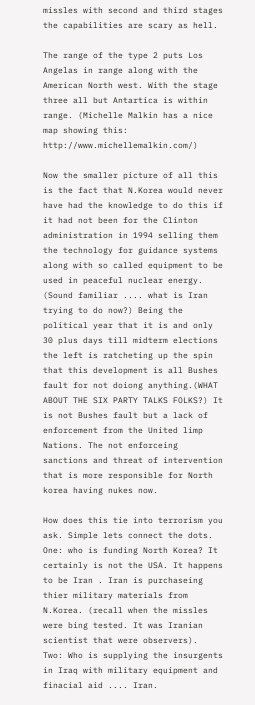missles with second and third stages the capabilities are scary as hell.

The range of the type 2 puts Los Angelas in range along with the American North west. With the stage three all but Antartica is within range. (Michelle Malkin has a nice map showing this: http://www.michellemalkin.com/)

Now the smaller picture of all this is the fact that N.Korea would never have had the knowledge to do this if it had not been for the Clinton administration in 1994 selling them the technology for guidance systems along with so called equipment to be used in peaceful nuclear energy. (Sound familiar .... what is Iran trying to do now?) Being the political year that it is and only 30 plus days till midterm elections the left is ratcheting up the spin that this development is all Bushes fault for not doiong anything.(WHAT ABOUT THE SIX PARTY TALKS FOLKS?) It is not Bushes fault but a lack of enforcement from the United limp Nations. The not enforceing sanctions and threat of intervention that is more responsible for North korea having nukes now.

How does this tie into terrorism you ask. Simple lets connect the dots.
One: who is funding North Korea? It certainly is not the USA. It happens to be Iran . Iran is purchaseing thier military materials from N.Korea. (recall when the missles were bing tested. It was Iranian scientist that were observers).
Two: Who is supplying the insurgents in Iraq with military equipment and finacial aid .... Iran.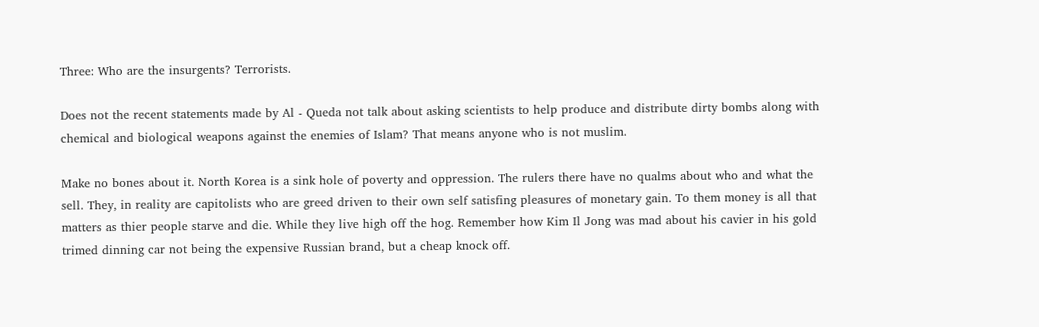Three: Who are the insurgents? Terrorists.

Does not the recent statements made by Al - Queda not talk about asking scientists to help produce and distribute dirty bombs along with chemical and biological weapons against the enemies of Islam? That means anyone who is not muslim.

Make no bones about it. North Korea is a sink hole of poverty and oppression. The rulers there have no qualms about who and what the sell. They, in reality are capitolists who are greed driven to their own self satisfing pleasures of monetary gain. To them money is all that matters as thier people starve and die. While they live high off the hog. Remember how Kim Il Jong was mad about his cavier in his gold trimed dinning car not being the expensive Russian brand, but a cheap knock off.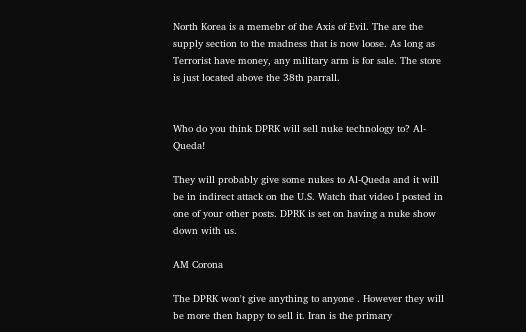North Korea is a memebr of the Axis of Evil. The are the supply section to the madness that is now loose. As long as Terrorist have money, any military arm is for sale. The store is just located above the 38th parrall.


Who do you think DPRK will sell nuke technology to? Al-Queda!

They will probably give some nukes to Al-Queda and it will be in indirect attack on the U.S. Watch that video I posted in one of your other posts. DPRK is set on having a nuke show down with us.

AM Corona

The DPRK won't give anything to anyone . However they will be more then happy to sell it. Iran is the primary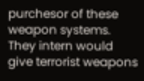purchesor of these weapon systems. They intern would give terrorist weapons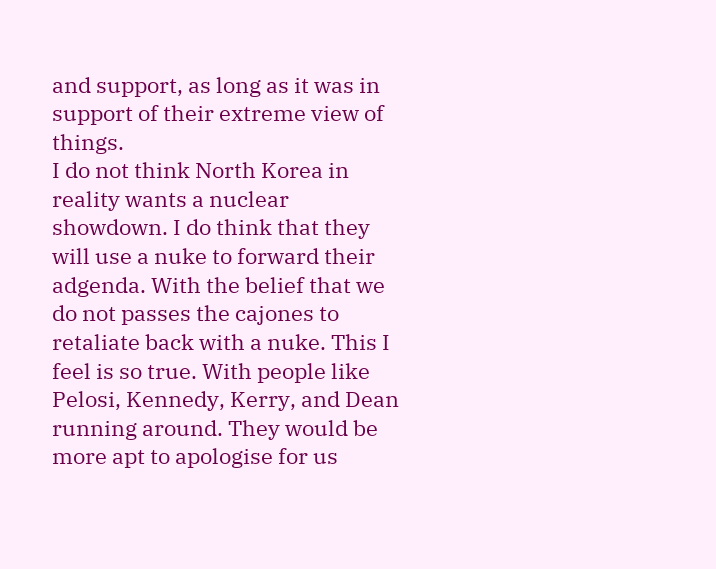and support, as long as it was in support of their extreme view of things.
I do not think North Korea in reality wants a nuclear showdown. I do think that they will use a nuke to forward their adgenda. With the belief that we do not passes the cajones to retaliate back with a nuke. This I feel is so true. With people like Pelosi, Kennedy, Kerry, and Dean running around. They would be more apt to apologise for us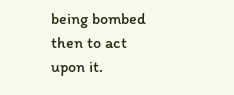being bombed then to act upon it.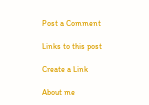Post a Comment

Links to this post

Create a Link

About me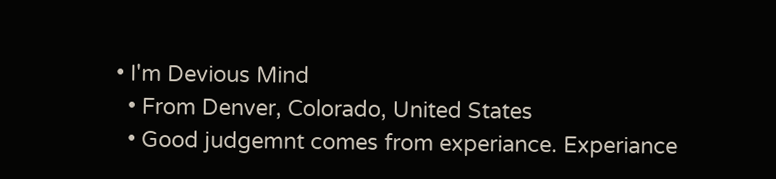• I'm Devious Mind
  • From Denver, Colorado, United States
  • Good judgemnt comes from experiance. Experiance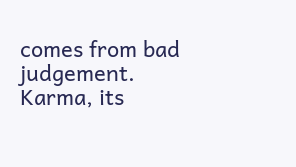comes from bad judgement. Karma, its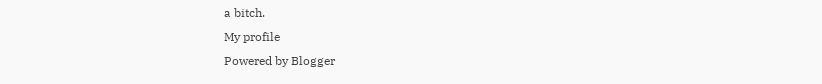a bitch.
My profile
Powered by Blogger